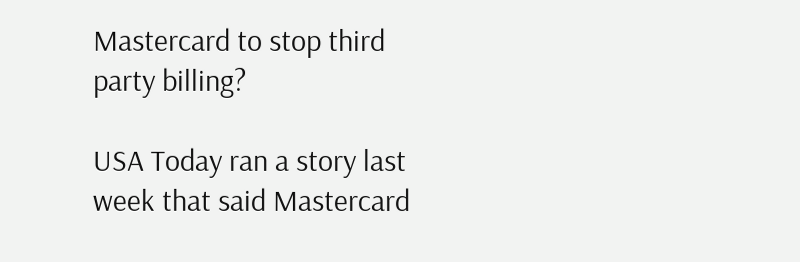Mastercard to stop third party billing?

USA Today ran a story last week that said Mastercard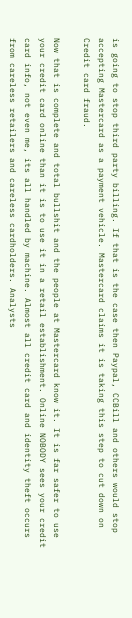is going to stop third party billing. If that is the case then Paypal, CCBill and others would stop accepting Mastercard as a payment vehicle. Mastercard claims it is taking this step to cut down on Credit card fraud.

Now that is complete and total bullshit and the people at Mastercard know it. It is far safer to use your credit card online than it is to use it in a retail establishment. Online NOBODY sees your credit card info, not even me, its all handled by machine. Almost all credit card and identity theft occurs from careless retailers and careless cardholders. Analysts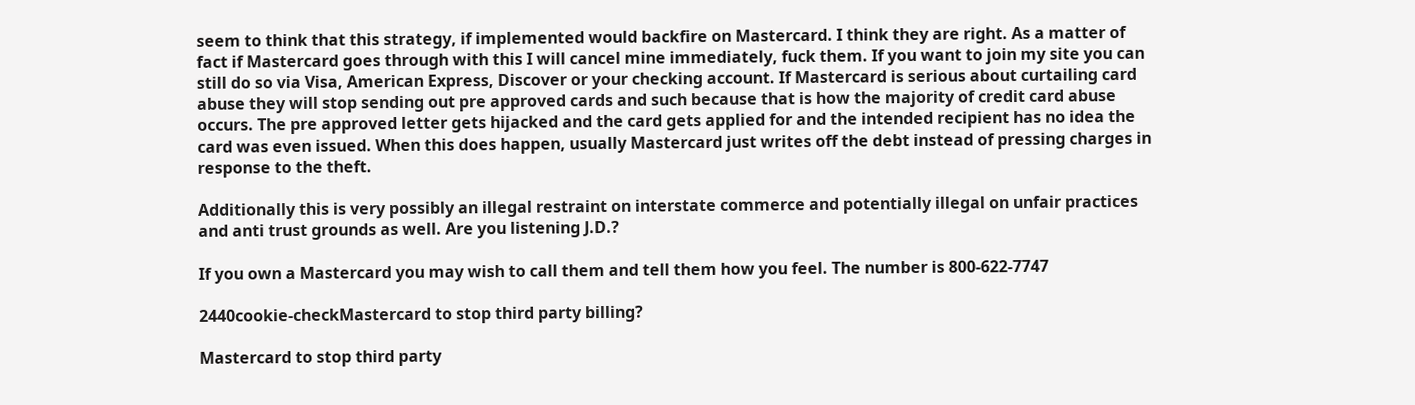seem to think that this strategy, if implemented would backfire on Mastercard. I think they are right. As a matter of fact if Mastercard goes through with this I will cancel mine immediately, fuck them. If you want to join my site you can still do so via Visa, American Express, Discover or your checking account. If Mastercard is serious about curtailing card abuse they will stop sending out pre approved cards and such because that is how the majority of credit card abuse occurs. The pre approved letter gets hijacked and the card gets applied for and the intended recipient has no idea the card was even issued. When this does happen, usually Mastercard just writes off the debt instead of pressing charges in response to the theft.

Additionally this is very possibly an illegal restraint on interstate commerce and potentially illegal on unfair practices and anti trust grounds as well. Are you listening J.D.?

If you own a Mastercard you may wish to call them and tell them how you feel. The number is 800-622-7747

2440cookie-checkMastercard to stop third party billing?

Mastercard to stop third party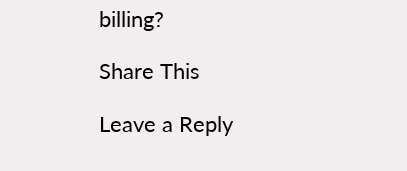billing?

Share This

Leave a Reply